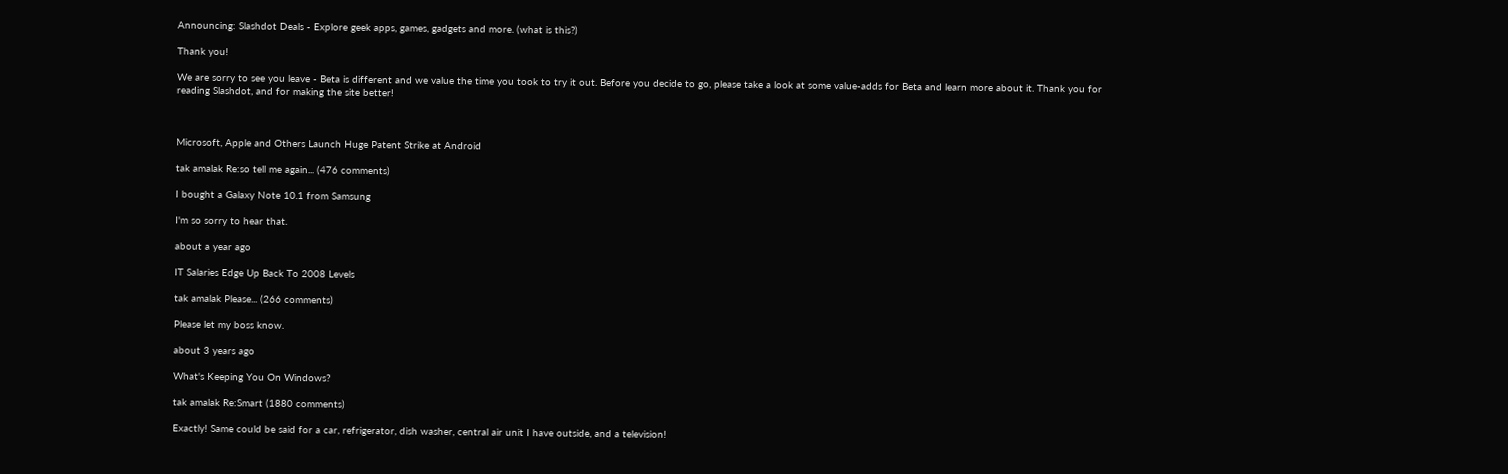Announcing: Slashdot Deals - Explore geek apps, games, gadgets and more. (what is this?)

Thank you!

We are sorry to see you leave - Beta is different and we value the time you took to try it out. Before you decide to go, please take a look at some value-adds for Beta and learn more about it. Thank you for reading Slashdot, and for making the site better!



Microsoft, Apple and Others Launch Huge Patent Strike at Android

tak amalak Re:so tell me again... (476 comments)

I bought a Galaxy Note 10.1 from Samsung

I'm so sorry to hear that.

about a year ago

IT Salaries Edge Up Back To 2008 Levels

tak amalak Please... (266 comments)

Please let my boss know.

about 3 years ago

What's Keeping You On Windows?

tak amalak Re:Smart (1880 comments)

Exactly! Same could be said for a car, refrigerator, dish washer, central air unit I have outside, and a television!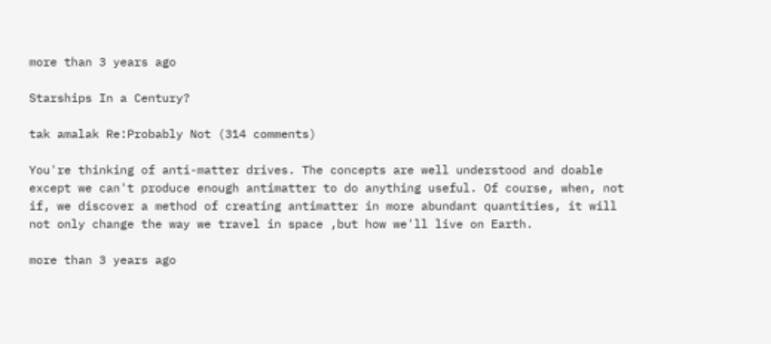more than 3 years ago

Starships In a Century?

tak amalak Re:Probably Not (314 comments)

You're thinking of anti-matter drives. The concepts are well understood and doable except we can't produce enough antimatter to do anything useful. Of course, when, not if, we discover a method of creating antimatter in more abundant quantities, it will not only change the way we travel in space ,but how we'll live on Earth.

more than 3 years ago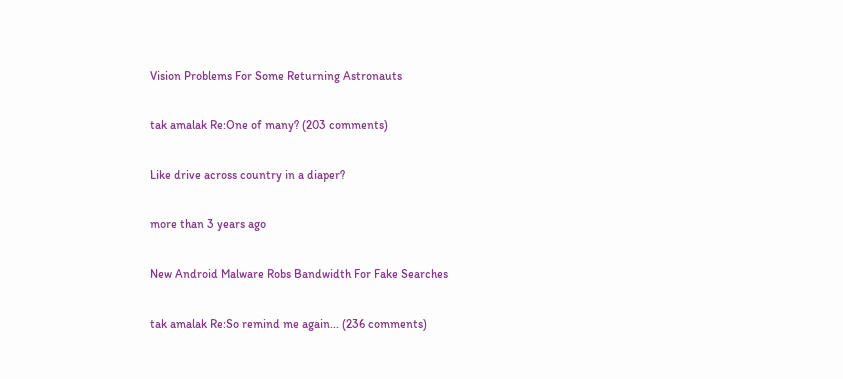Vision Problems For Some Returning Astronauts

tak amalak Re:One of many? (203 comments)

Like drive across country in a diaper?

more than 3 years ago

New Android Malware Robs Bandwidth For Fake Searches

tak amalak Re:So remind me again... (236 comments)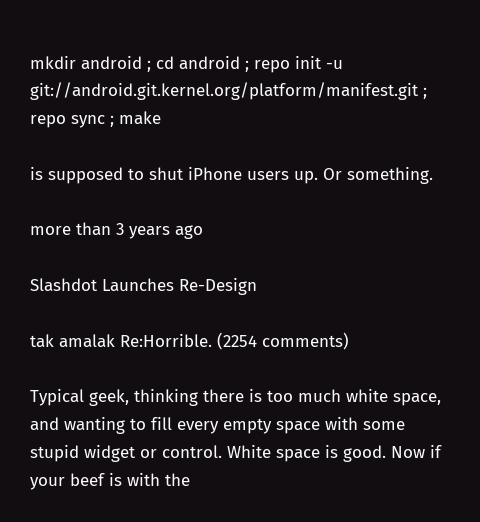mkdir android ; cd android ; repo init -u git://android.git.kernel.org/platform/manifest.git ; repo sync ; make

is supposed to shut iPhone users up. Or something.

more than 3 years ago

Slashdot Launches Re-Design

tak amalak Re:Horrible. (2254 comments)

Typical geek, thinking there is too much white space, and wanting to fill every empty space with some stupid widget or control. White space is good. Now if your beef is with the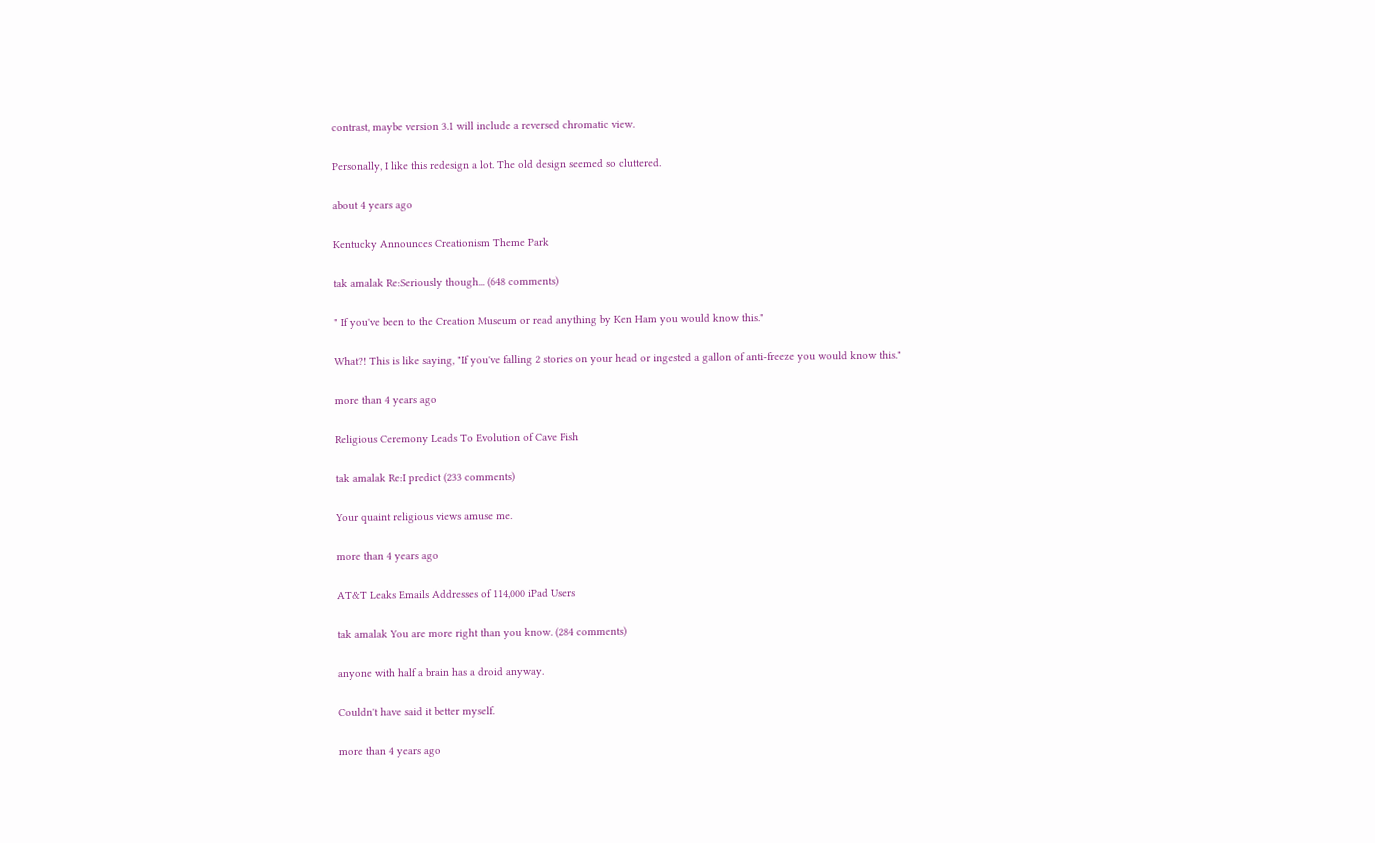contrast, maybe version 3.1 will include a reversed chromatic view.

Personally, I like this redesign a lot. The old design seemed so cluttered.

about 4 years ago

Kentucky Announces Creationism Theme Park

tak amalak Re:Seriously though... (648 comments)

" If you've been to the Creation Museum or read anything by Ken Ham you would know this."

What?! This is like saying, "If you've falling 2 stories on your head or ingested a gallon of anti-freeze you would know this."

more than 4 years ago

Religious Ceremony Leads To Evolution of Cave Fish

tak amalak Re:I predict (233 comments)

Your quaint religious views amuse me.

more than 4 years ago

AT&T Leaks Emails Addresses of 114,000 iPad Users

tak amalak You are more right than you know. (284 comments)

anyone with half a brain has a droid anyway.

Couldn't have said it better myself.

more than 4 years ago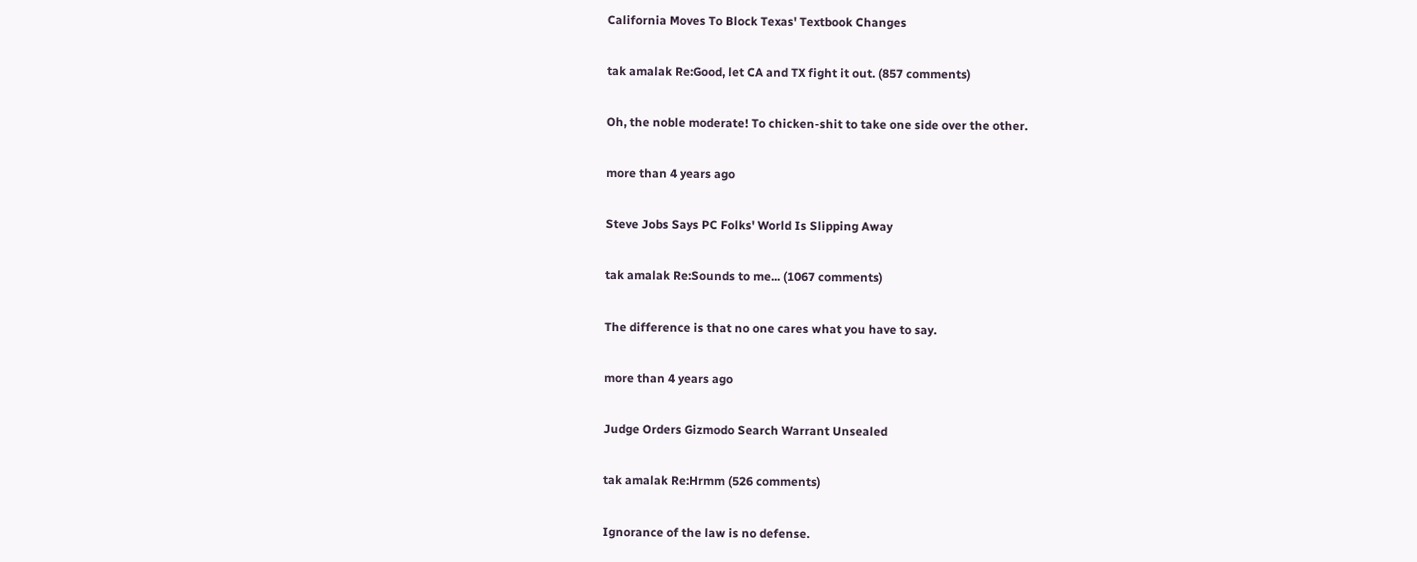California Moves To Block Texas' Textbook Changes

tak amalak Re:Good, let CA and TX fight it out. (857 comments)

Oh, the noble moderate! To chicken-shit to take one side over the other.

more than 4 years ago

Steve Jobs Says PC Folks' World Is Slipping Away

tak amalak Re:Sounds to me... (1067 comments)

The difference is that no one cares what you have to say.

more than 4 years ago

Judge Orders Gizmodo Search Warrant Unsealed

tak amalak Re:Hrmm (526 comments)

Ignorance of the law is no defense.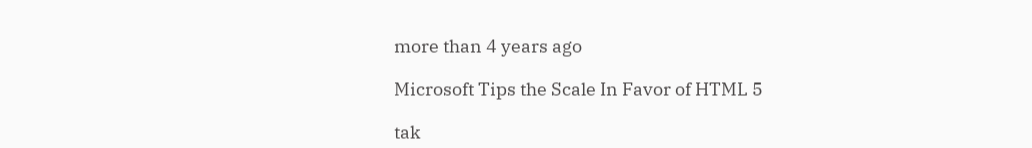more than 4 years ago

Microsoft Tips the Scale In Favor of HTML 5

tak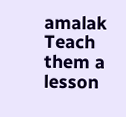amalak Teach them a lesson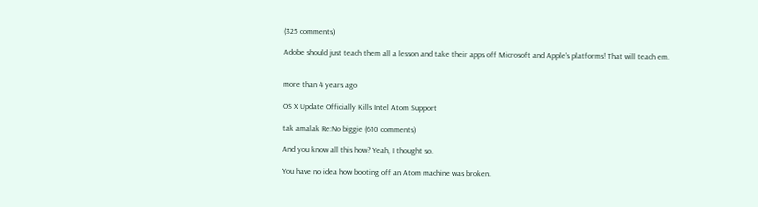(325 comments)

Adobe should just teach them all a lesson and take their apps off Microsoft and Apple's platforms! That will teach em.


more than 4 years ago

OS X Update Officially Kills Intel Atom Support

tak amalak Re:No biggie (610 comments)

And you know all this how? Yeah, I thought so.

You have no idea how booting off an Atom machine was broken.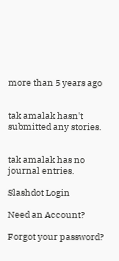more than 5 years ago


tak amalak hasn't submitted any stories.


tak amalak has no journal entries.

Slashdot Login

Need an Account?

Forgot your password?